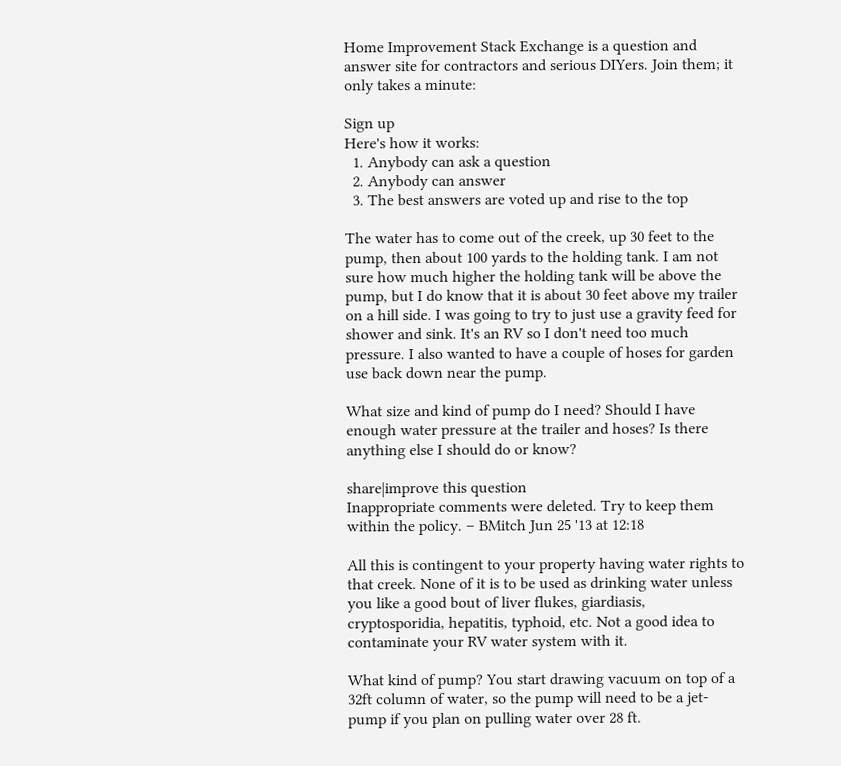Home Improvement Stack Exchange is a question and answer site for contractors and serious DIYers. Join them; it only takes a minute:

Sign up
Here's how it works:
  1. Anybody can ask a question
  2. Anybody can answer
  3. The best answers are voted up and rise to the top

The water has to come out of the creek, up 30 feet to the pump, then about 100 yards to the holding tank. I am not sure how much higher the holding tank will be above the pump, but I do know that it is about 30 feet above my trailer on a hill side. I was going to try to just use a gravity feed for shower and sink. It's an RV so I don't need too much pressure. I also wanted to have a couple of hoses for garden use back down near the pump.

What size and kind of pump do I need? Should I have enough water pressure at the trailer and hoses? Is there anything else I should do or know?

share|improve this question
Inappropriate comments were deleted. Try to keep them within the policy. – BMitch Jun 25 '13 at 12:18

All this is contingent to your property having water rights to that creek. None of it is to be used as drinking water unless you like a good bout of liver flukes, giardiasis, cryptosporidia, hepatitis, typhoid, etc. Not a good idea to contaminate your RV water system with it.

What kind of pump? You start drawing vacuum on top of a 32ft column of water, so the pump will need to be a jet-pump if you plan on pulling water over 28 ft.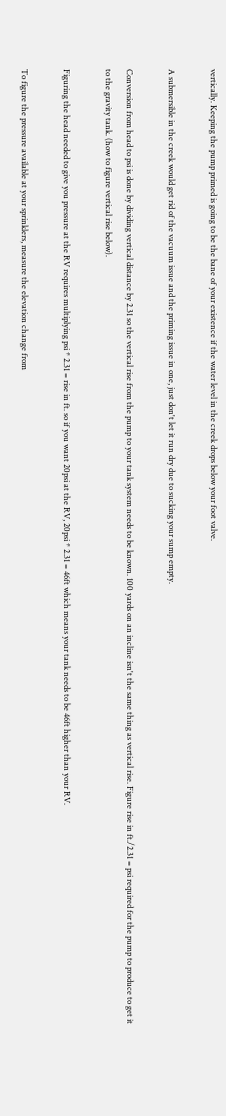vertically. Keeping the pump primed is going to be the bane of your existence if the water level in the creek drops below your foot valve.

A submersible in the creek would get rid of the vacuum issue and the priming issue in one, just don't let it run dry due to sucking your sump empty.

Conversion from head to psi is done by dividing vertical distance by 2.31 so the vertical rise from the pump to your tank system needs to be known. 100 yards on an incline isn't the same thing as vertical rise. Figure rise in ft./2.31 = psi required for the pump to produce to get it to the gravity tank. (how to figure vertical rise below).

Figuring the head needed to give you pressure at the RV requires multiplying psi * 2.31 = rise in ft. so if you want 20psi at the RV, 20psi * 2.31 = 46ft which means your tank needs to be 46ft higher than your RV.

To figure the pressure available at your sprinklers, measure the elevation change from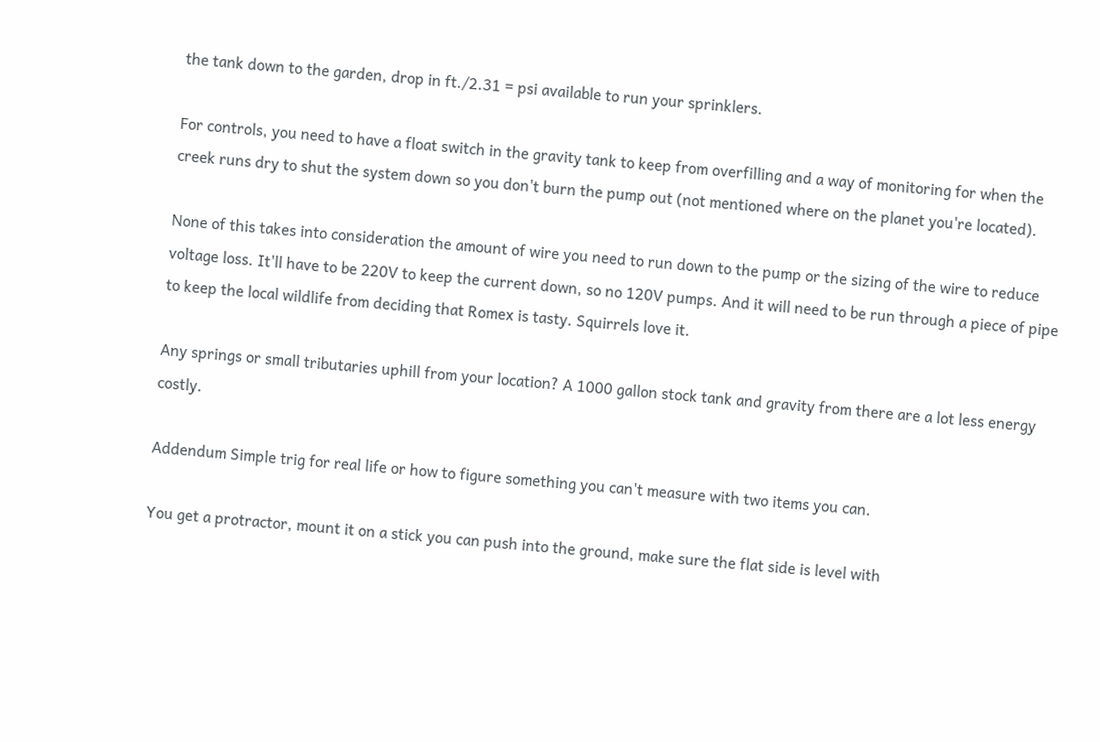the tank down to the garden, drop in ft./2.31 = psi available to run your sprinklers.

For controls, you need to have a float switch in the gravity tank to keep from overfilling and a way of monitoring for when the creek runs dry to shut the system down so you don't burn the pump out (not mentioned where on the planet you're located).

None of this takes into consideration the amount of wire you need to run down to the pump or the sizing of the wire to reduce voltage loss. It'll have to be 220V to keep the current down, so no 120V pumps. And it will need to be run through a piece of pipe to keep the local wildlife from deciding that Romex is tasty. Squirrels love it.

Any springs or small tributaries uphill from your location? A 1000 gallon stock tank and gravity from there are a lot less energy costly.

Addendum Simple trig for real life or how to figure something you can't measure with two items you can.

You get a protractor, mount it on a stick you can push into the ground, make sure the flat side is level with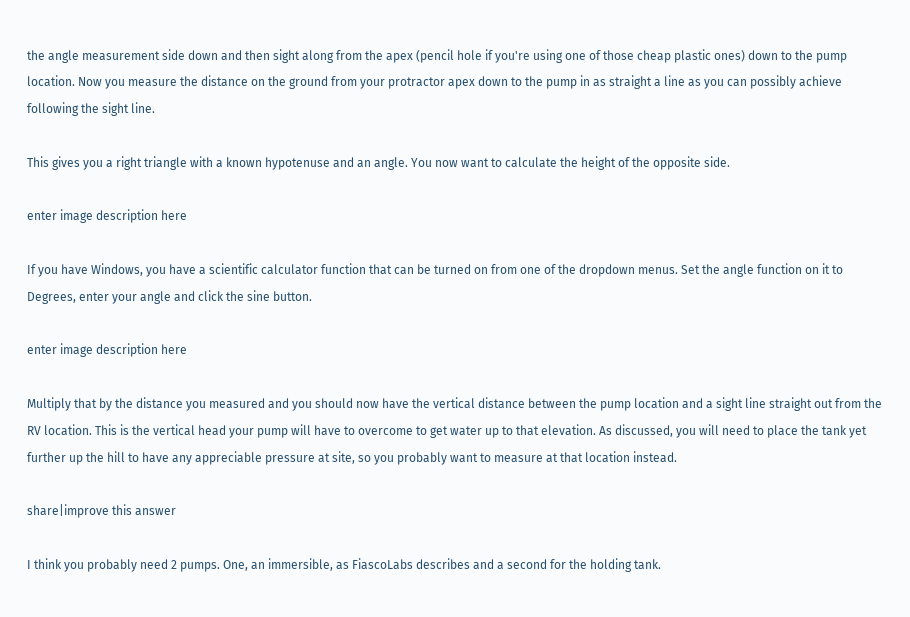the angle measurement side down and then sight along from the apex (pencil hole if you're using one of those cheap plastic ones) down to the pump location. Now you measure the distance on the ground from your protractor apex down to the pump in as straight a line as you can possibly achieve following the sight line.

This gives you a right triangle with a known hypotenuse and an angle. You now want to calculate the height of the opposite side.

enter image description here

If you have Windows, you have a scientific calculator function that can be turned on from one of the dropdown menus. Set the angle function on it to Degrees, enter your angle and click the sine button.

enter image description here

Multiply that by the distance you measured and you should now have the vertical distance between the pump location and a sight line straight out from the RV location. This is the vertical head your pump will have to overcome to get water up to that elevation. As discussed, you will need to place the tank yet further up the hill to have any appreciable pressure at site, so you probably want to measure at that location instead.

share|improve this answer

I think you probably need 2 pumps. One, an immersible, as FiascoLabs describes and a second for the holding tank.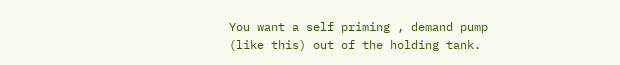You want a self priming , demand pump (like this) out of the holding tank.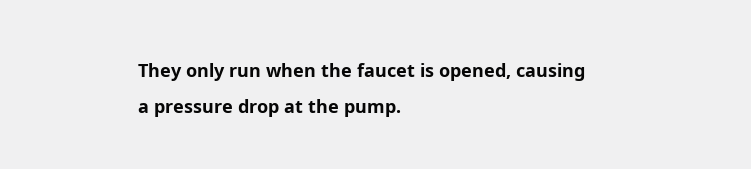They only run when the faucet is opened, causing a pressure drop at the pump.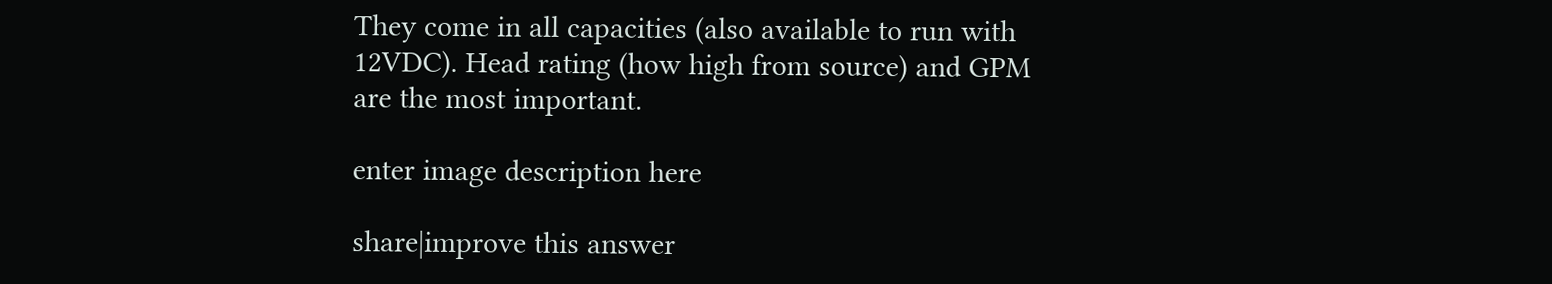They come in all capacities (also available to run with 12VDC). Head rating (how high from source) and GPM are the most important.

enter image description here

share|improve this answer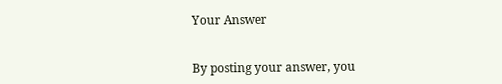Your Answer


By posting your answer, you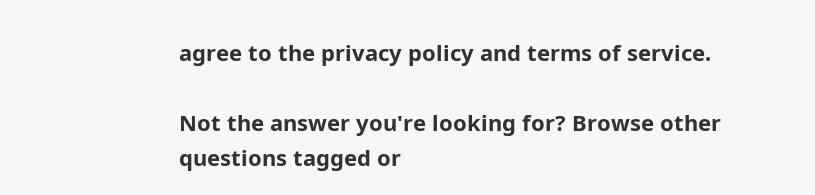agree to the privacy policy and terms of service.

Not the answer you're looking for? Browse other questions tagged or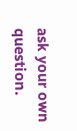ask your own question.